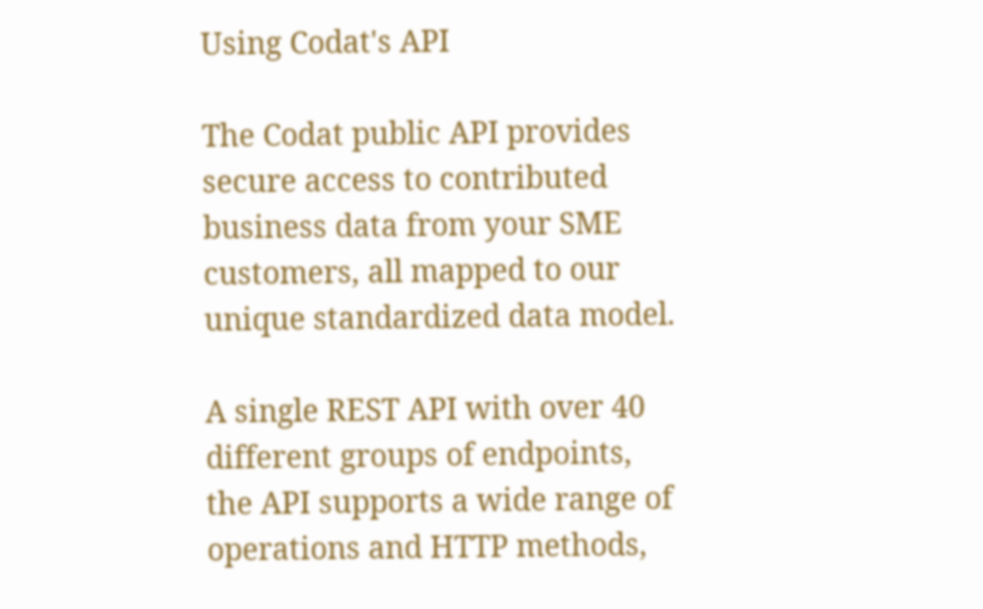Using Codat's API

The Codat public API provides secure access to contributed business data from your SME customers, all mapped to our unique standardized data model.

A single REST API with over 40 different groups of endpoints, the API supports a wide range of operations and HTTP methods,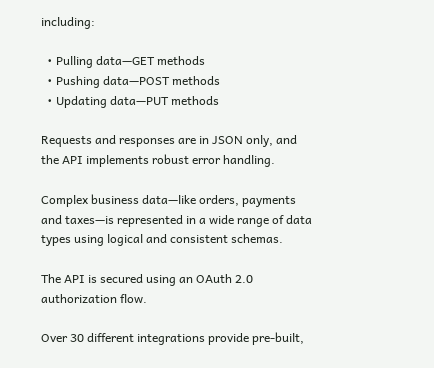including:

  • Pulling data—GET methods
  • Pushing data—POST methods
  • Updating data—PUT methods

Requests and responses are in JSON only, and the API implements robust error handling.

Complex business data—like orders, payments and taxes—is represented in a wide range of data types using logical and consistent schemas.

The API is secured using an OAuth 2.0 authorization flow.

Over 30 different integrations provide pre-built,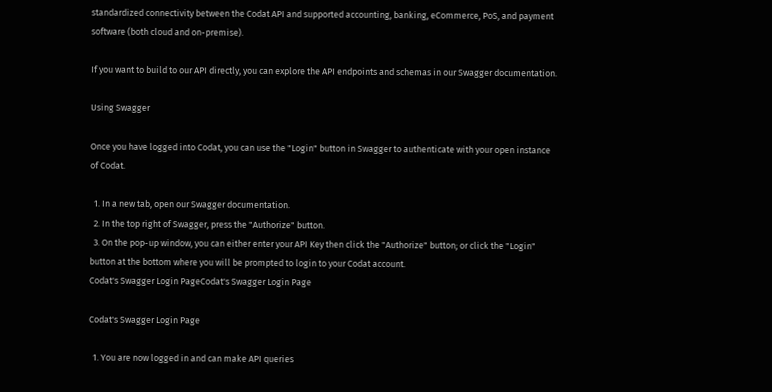standardized connectivity between the Codat API and supported accounting, banking, eCommerce, PoS, and payment software (both cloud and on-premise).

If you want to build to our API directly, you can explore the API endpoints and schemas in our Swagger documentation.

Using Swagger

Once you have logged into Codat, you can use the "Login" button in Swagger to authenticate with your open instance of Codat.

  1. In a new tab, open our Swagger documentation.
  2. In the top right of Swagger, press the "Authorize" button.
  3. On the pop-up window, you can either enter your API Key then click the "Authorize" button; or click the "Login" button at the bottom where you will be prompted to login to your Codat account.
Codat's Swagger Login PageCodat's Swagger Login Page

Codat's Swagger Login Page

  1. You are now logged in and can make API queries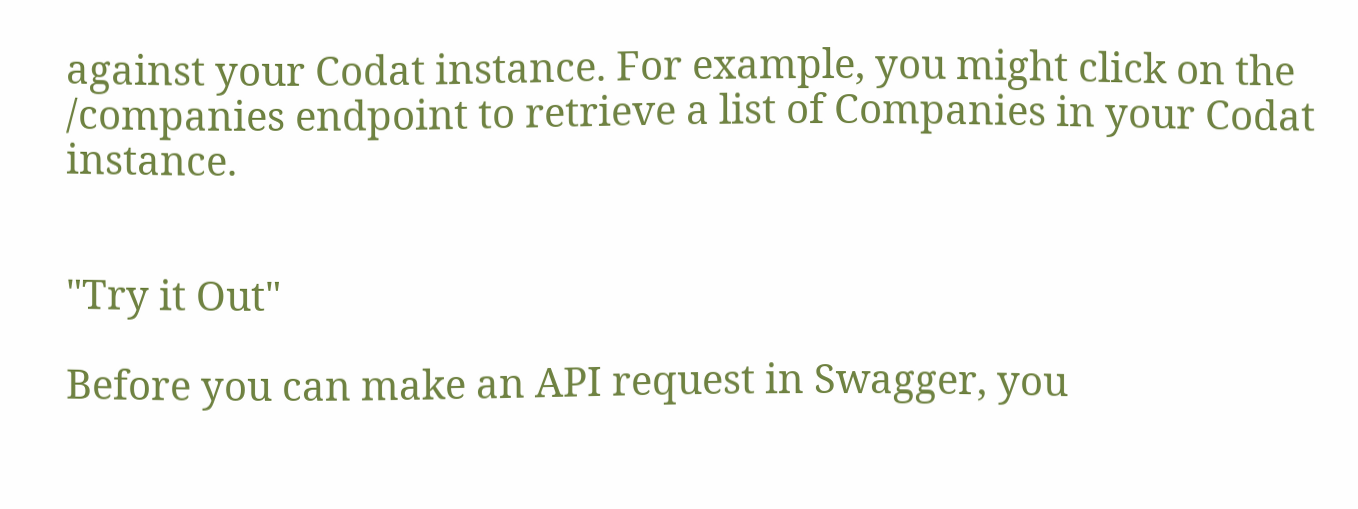against your Codat instance. For example, you might click on the /companies endpoint to retrieve a list of Companies in your Codat instance.


"Try it Out"

Before you can make an API request in Swagger, you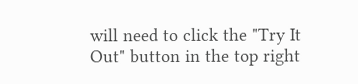will need to click the "Try It Out" button in the top right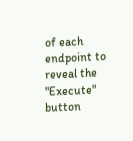of each endpoint to reveal the "Execute" button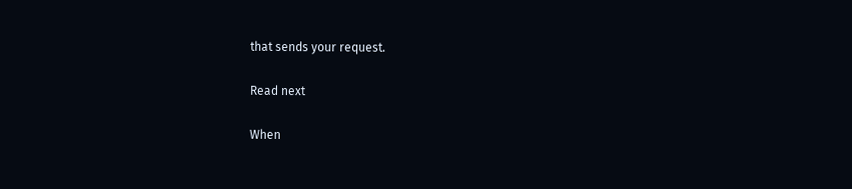that sends your request.

Read next

When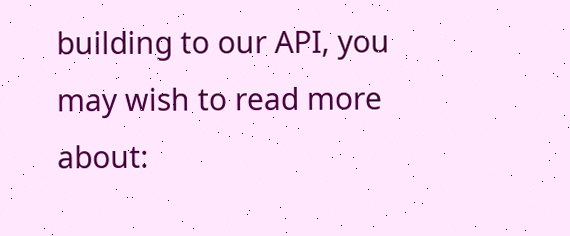building to our API, you may wish to read more about: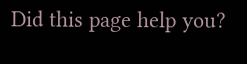Did this page help you?